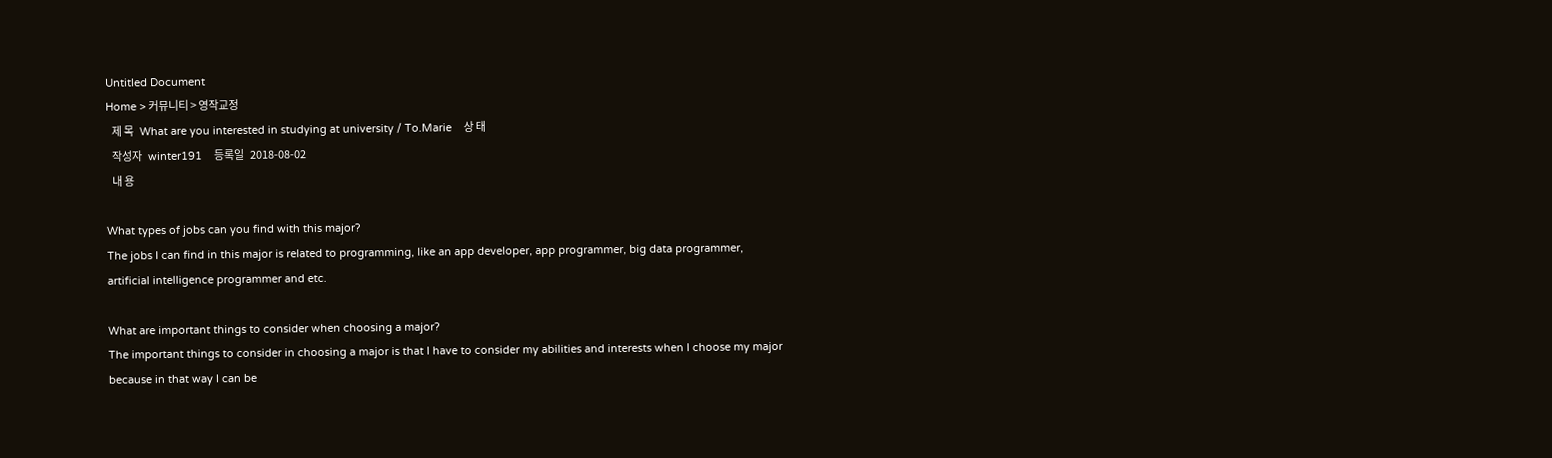Untitled Document
Home > 커뮤니티 > 영작교정
   제 목   What are you interested in studying at university / To.Marie    상 태
   작성자   winter191    등록일   2018-08-02
   내 용

What types of jobs can you find with this major?
The jobs I can find in this major is related to programming, like an app developer, app programmer, big data programmer,
artificial intelligence programmer and etc.

What are important things to consider when choosing a major?
The important things to consider in choosing a major is that I have to consider my abilities and interests when I choose my major because in that way I can be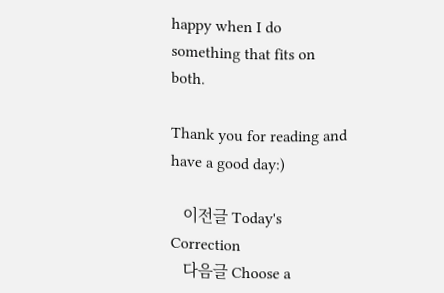happy when I do something that fits on both.

Thank you for reading and have a good day:)

   이전글 Today's Correction
   다음글 Choose a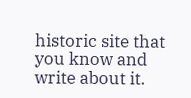historic site that you know and write about it.